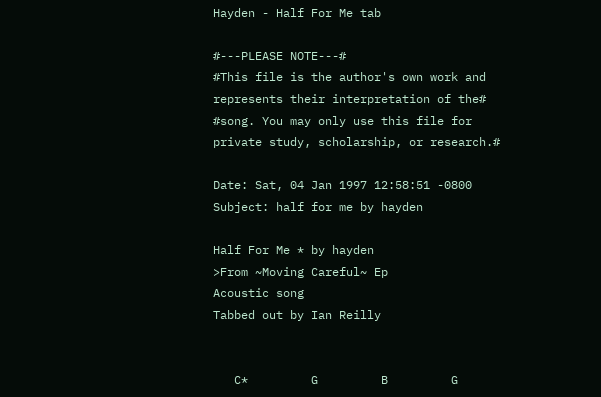Hayden - Half For Me tab

#---PLEASE NOTE---#
#This file is the author's own work and represents their interpretation of the#
#song. You may only use this file for private study, scholarship, or research.#

Date: Sat, 04 Jan 1997 12:58:51 -0800
Subject: half for me by hayden

Half For Me * by hayden
>From ~Moving Careful~ Ep
Acoustic song
Tabbed out by Ian Reilly


   C*         G         B         G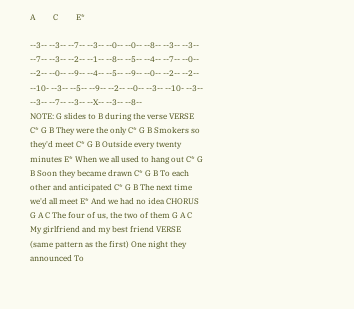A         C         E*

--3-- --3-- --7-- --3-- --0-- --0-- --8-- --3-- --3-- --7-- --3-- --2-- --1-- --8-- --5-- --4-- --7-- --0-- --2-- --0-- --9-- --4-- --5-- --9-- --0-- --2-- --2-- --10- --3-- --5-- --9-- --2-- --0-- --3-- --10- --3-- --3-- --7-- --3-- --X-- --3-- --8--
NOTE: G slides to B during the verse VERSE C* G B They were the only C* G B Smokers so they'd meet C* G B Outside every twenty minutes E* When we all used to hang out C* G B Soon they became drawn C* G B To each other and anticipated C* G B The next time we'd all meet E* And we had no idea CHORUS G A C The four of us, the two of them G A C My girlfriend and my best friend VERSE (same pattern as the first) One night they announced To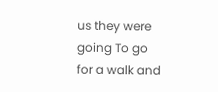us they were going To go for a walk and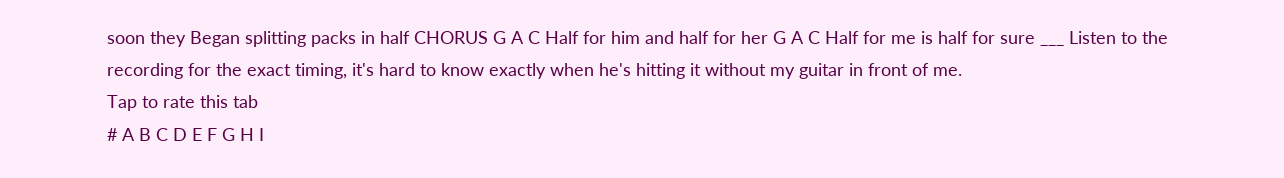soon they Began splitting packs in half CHORUS G A C Half for him and half for her G A C Half for me is half for sure ___ Listen to the recording for the exact timing, it's hard to know exactly when he's hitting it without my guitar in front of me.
Tap to rate this tab
# A B C D E F G H I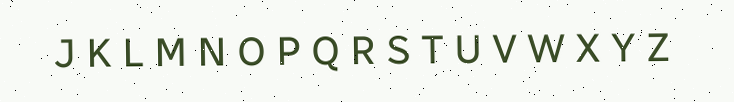J K L M N O P Q R S T U V W X Y Z